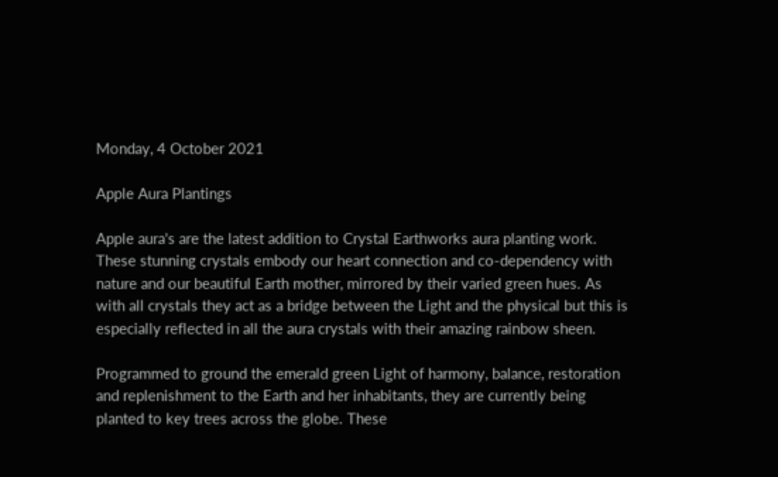Monday, 4 October 2021

Apple Aura Plantings

Apple aura's are the latest addition to Crystal Earthworks aura planting work. These stunning crystals embody our heart connection and co-dependency with nature and our beautiful Earth mother, mirrored by their varied green hues. As with all crystals they act as a bridge between the Light and the physical but this is especially reflected in all the aura crystals with their amazing rainbow sheen.

Programmed to ground the emerald green Light of harmony, balance, restoration and replenishment to the Earth and her inhabitants, they are currently being planted to key trees across the globe. These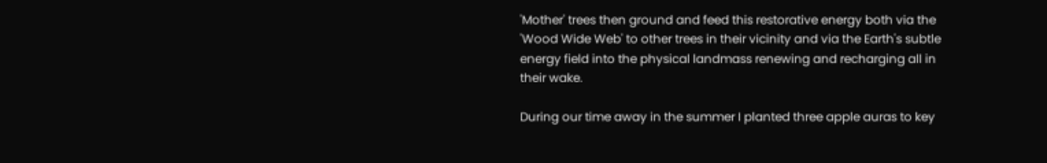'Mother' trees then ground and feed this restorative energy both via the 'Wood Wide Web' to other trees in their vicinity and via the Earth's subtle energy field into the physical landmass renewing and recharging all in their wake.

During our time away in the summer I planted three apple auras to key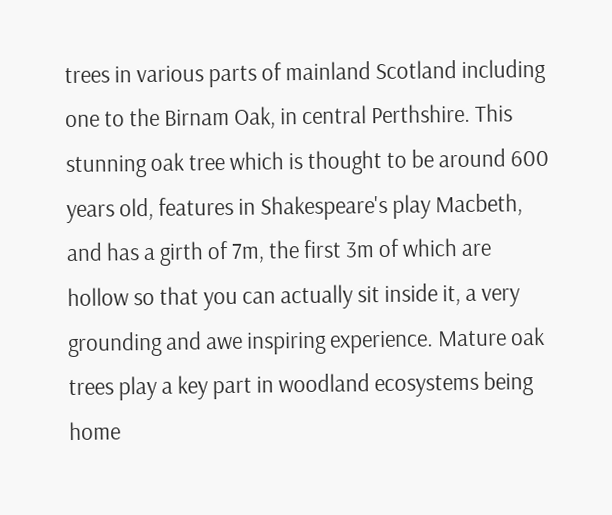trees in various parts of mainland Scotland including one to the Birnam Oak, in central Perthshire. This stunning oak tree which is thought to be around 600 years old, features in Shakespeare's play Macbeth, and has a girth of 7m, the first 3m of which are hollow so that you can actually sit inside it, a very grounding and awe inspiring experience. Mature oak trees play a key part in woodland ecosystems being home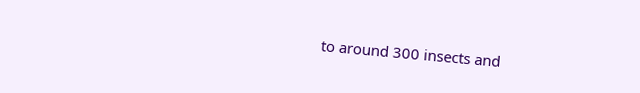to around 300 insects and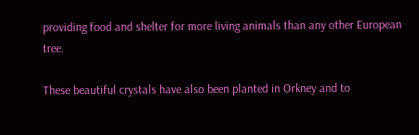providing food and shelter for more living animals than any other European tree.

These beautiful crystals have also been planted in Orkney and to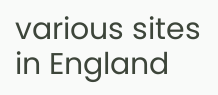various sites in England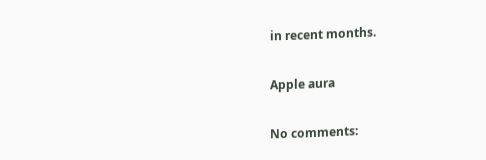in recent months.

Apple aura

No comments: